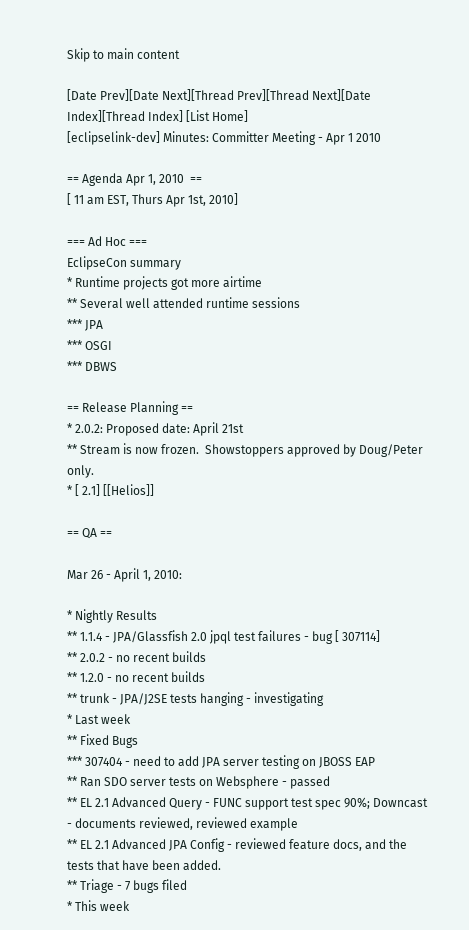Skip to main content

[Date Prev][Date Next][Thread Prev][Thread Next][Date Index][Thread Index] [List Home]
[eclipselink-dev] Minutes: Committer Meeting - Apr 1 2010

== Agenda Apr 1, 2010  ==
[ 11 am EST, Thurs Apr 1st, 2010]

=== Ad Hoc ===
EclipseCon summary
* Runtime projects got more airtime
** Several well attended runtime sessions
*** JPA
*** OSGI
*** DBWS

== Release Planning ==
* 2.0.2: Proposed date: April 21st
** Stream is now frozen.  Showstoppers approved by Doug/Peter only.
* [ 2.1] [[Helios]]

== QA ==

Mar 26 - April 1, 2010:

* Nightly Results
** 1.1.4 - JPA/Glassfish 2.0 jpql test failures - bug [ 307114]
** 2.0.2 - no recent builds
** 1.2.0 - no recent builds
** trunk - JPA/J2SE tests hanging - investigating
* Last week
** Fixed Bugs
*** 307404 - need to add JPA server testing on JBOSS EAP
** Ran SDO server tests on Websphere - passed
** EL 2.1 Advanced Query - FUNC support test spec 90%; Downcast - documents reviewed, reviewed example
** EL 2.1 Advanced JPA Config - reviewed feature docs, and the tests that have been added.
** Triage - 7 bugs filed
* This week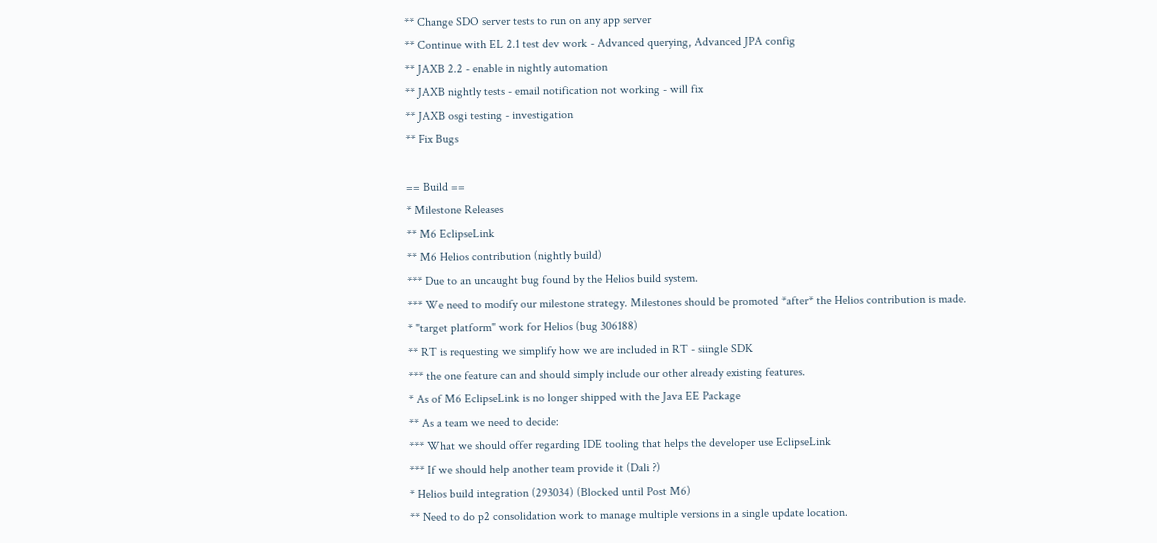** Change SDO server tests to run on any app server
** Continue with EL 2.1 test dev work - Advanced querying, Advanced JPA config
** JAXB 2.2 - enable in nightly automation
** JAXB nightly tests - email notification not working - will fix
** JAXB osgi testing - investigation
** Fix Bugs

== Build ==
* Milestone Releases
** M6 EclipseLink
** M6 Helios contribution (nightly build)
*** Due to an uncaught bug found by the Helios build system.
*** We need to modify our milestone strategy. Milestones should be promoted *after* the Helios contribution is made.
* "target platform" work for Helios (bug 306188)
** RT is requesting we simplify how we are included in RT - siingle SDK
*** the one feature can and should simply include our other already existing features.
* As of M6 EclipseLink is no longer shipped with the Java EE Package
** As a team we need to decide:
*** What we should offer regarding IDE tooling that helps the developer use EclipseLink
*** If we should help another team provide it (Dali ?)
* Helios build integration (293034) (Blocked until Post M6)
** Need to do p2 consolidation work to manage multiple versions in a single update location.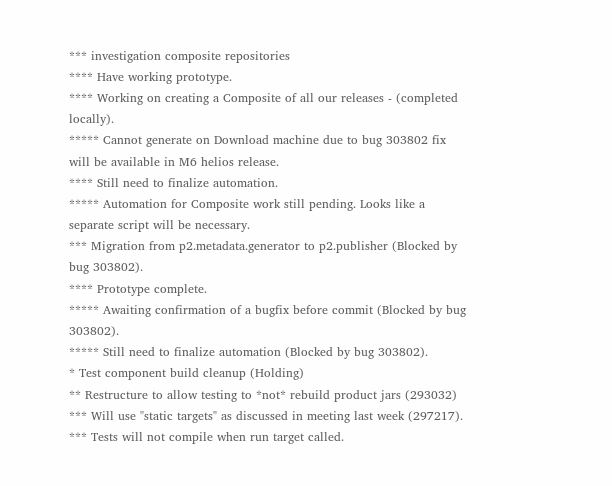*** investigation composite repositories
**** Have working prototype.
**** Working on creating a Composite of all our releases - (completed locally).
***** Cannot generate on Download machine due to bug 303802 fix will be available in M6 helios release.
**** Still need to finalize automation.
***** Automation for Composite work still pending. Looks like a separate script will be necessary.
*** Migration from p2.metadata.generator to p2.publisher (Blocked by bug 303802).
**** Prototype complete.
***** Awaiting confirmation of a bugfix before commit (Blocked by bug 303802).
***** Still need to finalize automation (Blocked by bug 303802).
* Test component build cleanup (Holding)
** Restructure to allow testing to *not* rebuild product jars (293032)
*** Will use "static targets" as discussed in meeting last week (297217).
*** Tests will not compile when run target called.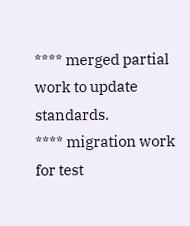**** merged partial work to update standards.
**** migration work for test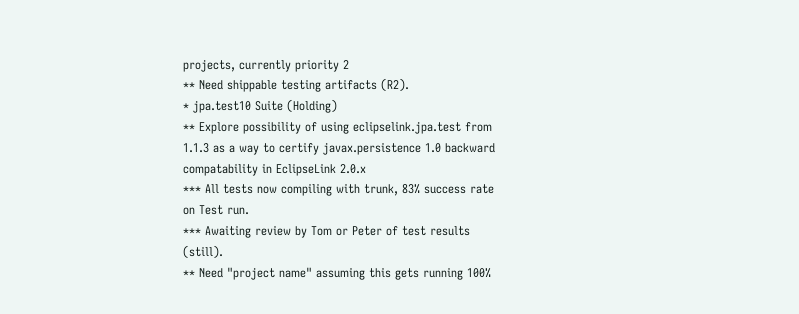projects, currently priority 2
** Need shippable testing artifacts (R2).
* jpa.test10 Suite (Holding)
** Explore possibility of using eclipselink.jpa.test from 1.1.3 as a way to certify javax.persistence 1.0 backward compatability in EclipseLink 2.0.x
*** All tests now compiling with trunk, 83% success rate on Test run.
*** Awaiting review by Tom or Peter of test results (still).
** Need "project name" assuming this gets running 100%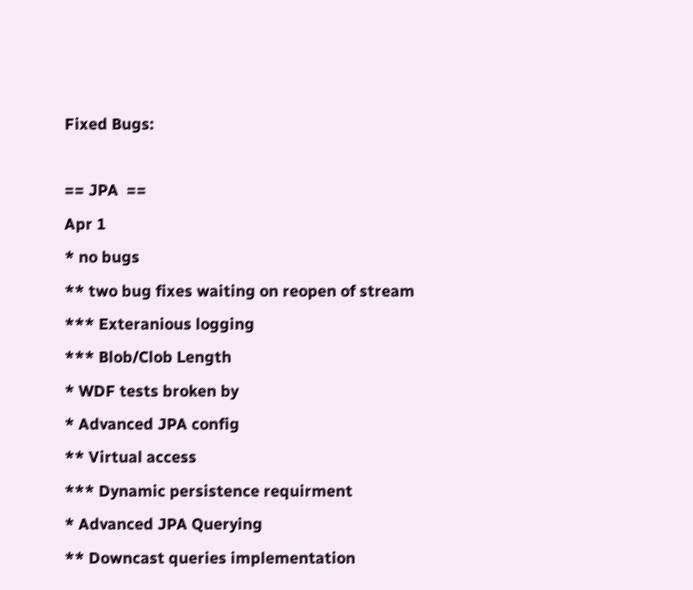Fixed Bugs:

== JPA  ==
Apr 1
* no bugs
** two bug fixes waiting on reopen of stream
*** Exteranious logging
*** Blob/Clob Length
* WDF tests broken by
* Advanced JPA config
** Virtual access
*** Dynamic persistence requirment
* Advanced JPA Querying
** Downcast queries implementation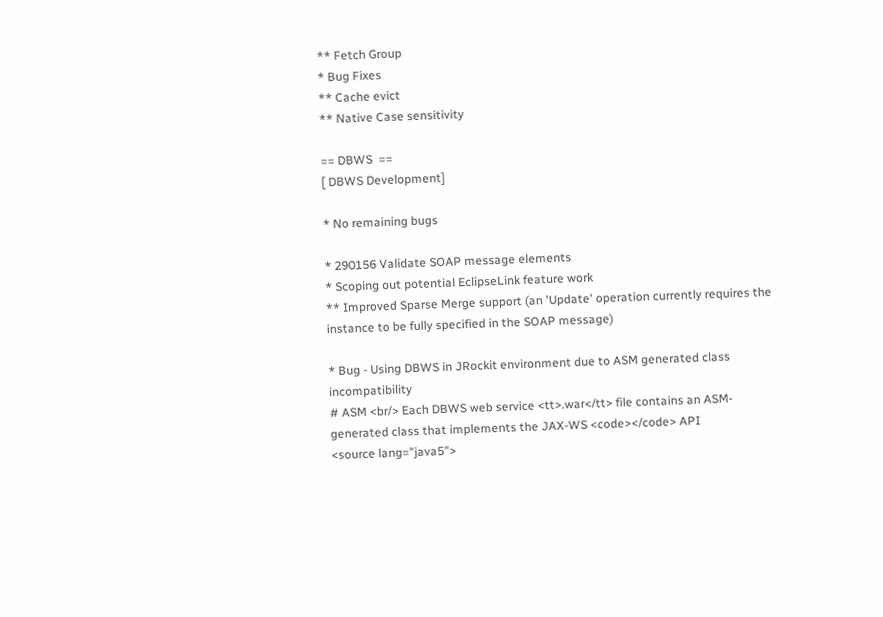** Fetch Group
* Bug Fixes
** Cache evict
** Native Case sensitivity

== DBWS  ==
[ DBWS Development]

* No remaining bugs

* 290156 Validate SOAP message elements
* Scoping out potential EclipseLink feature work
** Improved Sparse Merge support (an 'Update' operation currently requires the instance to be fully specified in the SOAP message)

* Bug - Using DBWS in JRockit environment due to ASM generated class incompatibility
# ASM <br/> Each DBWS web service <tt>.war</tt> file contains an ASM-generated class that implements the JAX-WS <code></code> API
<source lang="java5">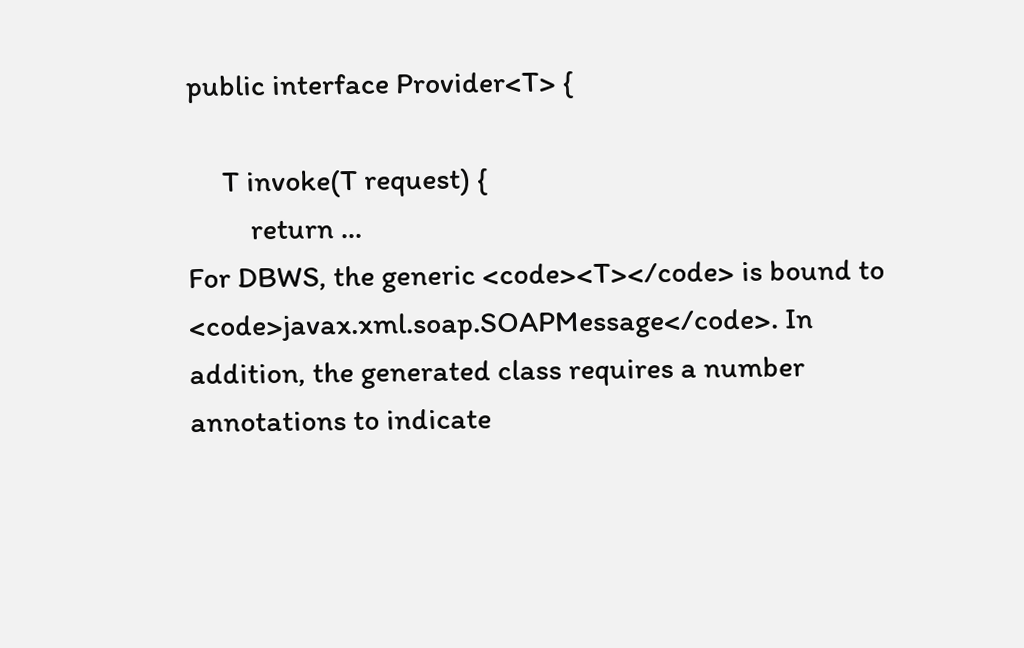public interface Provider<T> {

     T invoke(T request) {
         return ...
For DBWS, the generic <code><T></code> is bound to <code>javax.xml.soap.SOAPMessage</code>. In addition, the generated class requires a number annotations to indicate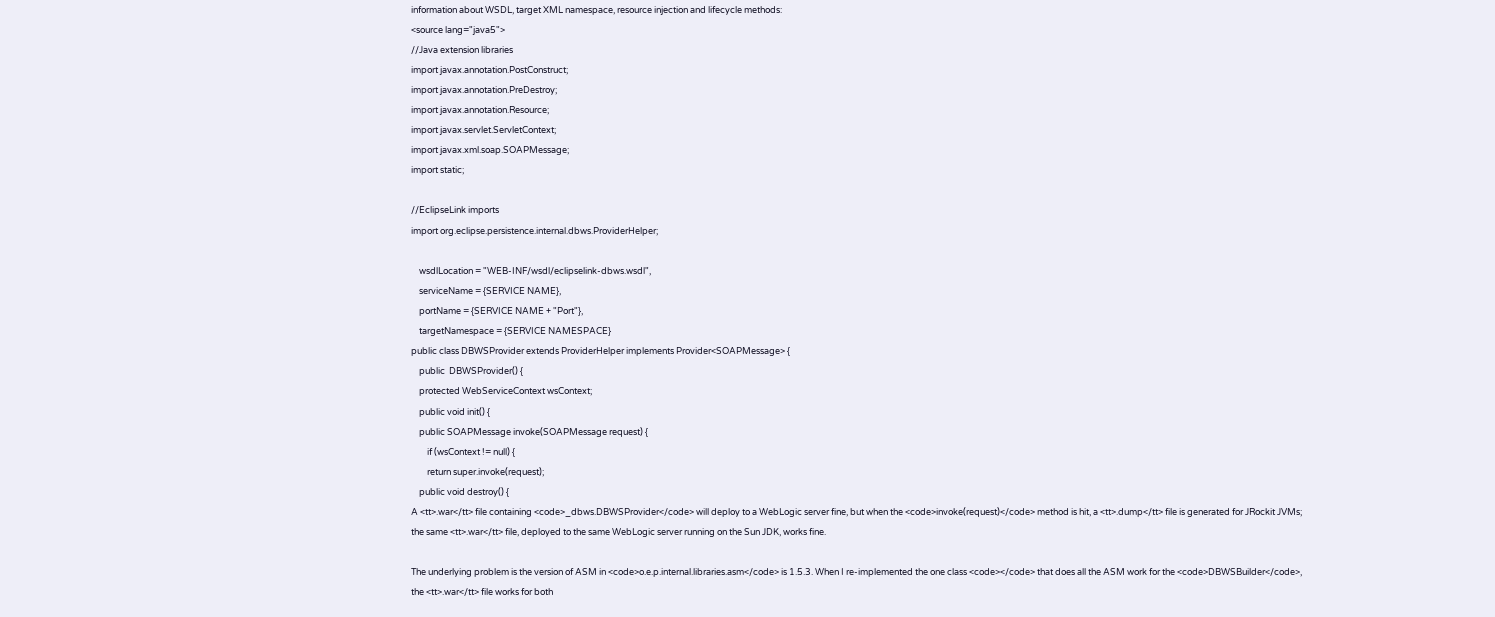information about WSDL, target XML namespace, resource injection and lifecycle methods:
<source lang="java5">
//Java extension libraries
import javax.annotation.PostConstruct;
import javax.annotation.PreDestroy;
import javax.annotation.Resource;
import javax.servlet.ServletContext;
import javax.xml.soap.SOAPMessage;
import static;

//EclipseLink imports
import org.eclipse.persistence.internal.dbws.ProviderHelper;

    wsdlLocation = "WEB-INF/wsdl/eclipselink-dbws.wsdl",
    serviceName = {SERVICE NAME},
    portName = {SERVICE NAME + "Port"},
    targetNamespace = {SERVICE NAMESPACE}
public class DBWSProvider extends ProviderHelper implements Provider<SOAPMessage> {
    public  DBWSProvider() {
    protected WebServiceContext wsContext;
    public void init() {
    public SOAPMessage invoke(SOAPMessage request) {
        if (wsContext != null) {
        return super.invoke(request);
    public void destroy() {
A <tt>.war</tt> file containing <code>_dbws.DBWSProvider</code> will deploy to a WebLogic server fine, but when the <code>invoke(request)</code> method is hit, a <tt>.dump</tt> file is generated for JRockit JVMs; the same <tt>.war</tt> file, deployed to the same WebLogic server running on the Sun JDK, works fine.

The underlying problem is the version of ASM in <code>o.e.p.internal.libraries.asm</code> is 1.5.3. When I re-implemented the one class <code></code> that does all the ASM work for the <code>DBWSBuilder</code>, the <tt>.war</tt> file works for both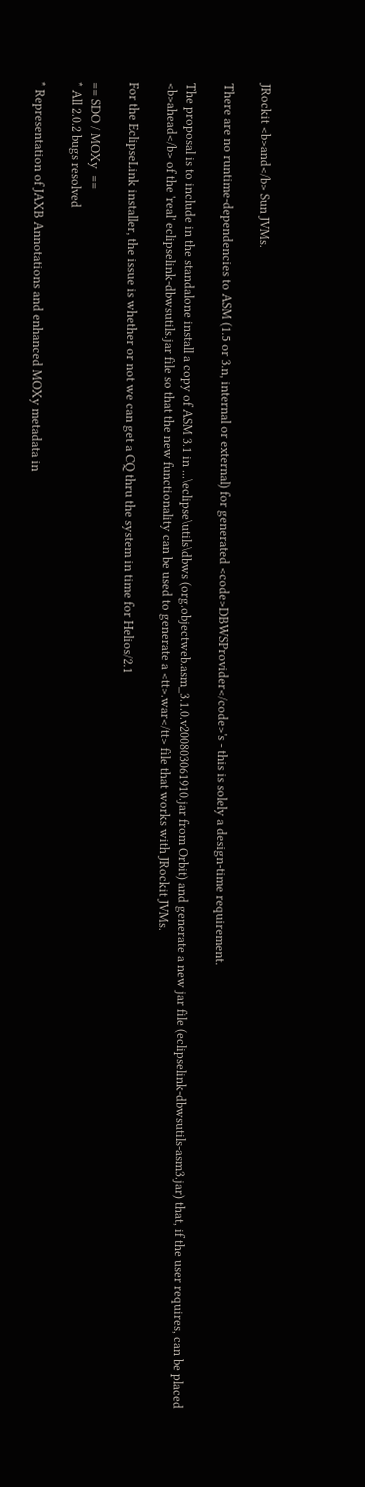JRockit <b>and</b> Sun JVMs.

There are no runtime-dependencies to ASM (1.5 or 3.n, internal or external) for generated <code>DBWSProvider</code>'s - this is solely a design-time requirement.

The proposal is to include in the standalone install a copy of ASM 3.1 in ...\eclipse\utils\dbws (org.objectweb.asm_3.1.0.v200803061910.jar from Orbit) and generate a new jar file (eclipselink-dbwsutils-asm3.jar) that, if the user requires, can be placed <b>ahead</b> of the 'real' eclipselink-dbwsutils.jar file so that the new functionality can be used to generate a <tt>.war</tt> file that works with JRockit JVMs.

For the EclipseLink installer, the issue is whether or not we can get a CQ thru the system in time for Helios/2.1

== SDO / MOXy  ==
* All 2.0.2 bugs resolved

* Representation of JAXB Annotations and enhanced MOXy metadata in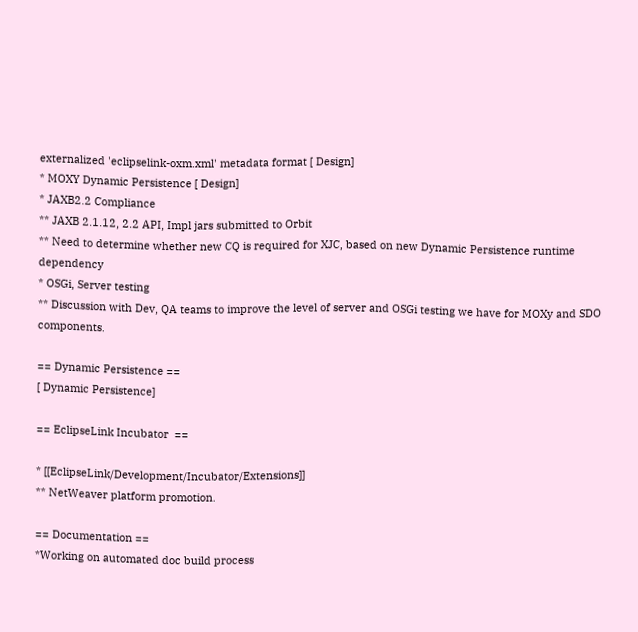externalized 'eclipselink-oxm.xml' metadata format [ Design]
* MOXY Dynamic Persistence [ Design]
* JAXB2.2 Compliance
** JAXB 2.1.12, 2.2 API, Impl jars submitted to Orbit
** Need to determine whether new CQ is required for XJC, based on new Dynamic Persistence runtime dependency
* OSGi, Server testing
** Discussion with Dev, QA teams to improve the level of server and OSGi testing we have for MOXy and SDO components.

== Dynamic Persistence ==
[ Dynamic Persistence]

== EclipseLink Incubator  ==

* [[EclipseLink/Development/Incubator/Extensions]]
** NetWeaver platform promotion.

== Documentation ==
*Working on automated doc build process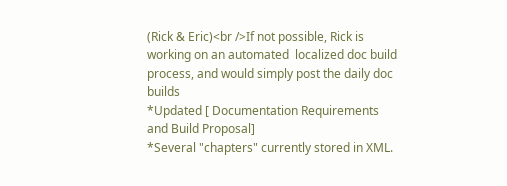(Rick & Eric)<br />If not possible, Rick is working on an automated  localized doc build process, and would simply post the daily doc builds
*Updated [ Documentation Requirements and Build Proposal]
*Several "chapters" currently stored in XML.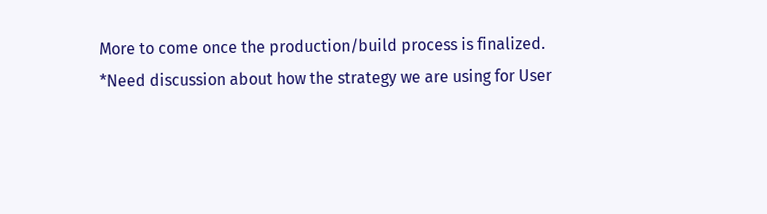More to come once the production/build process is finalized.
*Need discussion about how the strategy we are using for User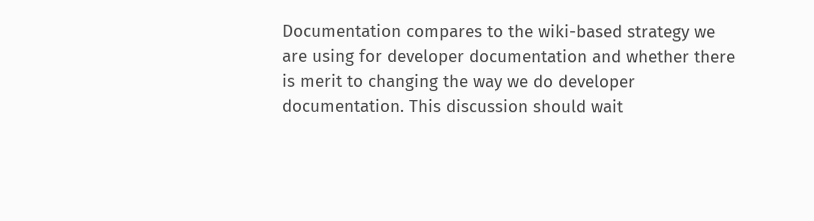Documentation compares to the wiki-based strategy we are using for developer documentation and whether there is merit to changing the way we do developer documentation. This discussion should wait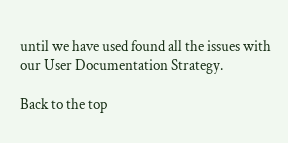until we have used found all the issues with our User Documentation Strategy.

Back to the top